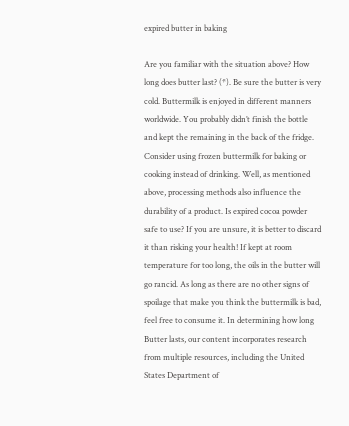expired butter in baking

Are you familiar with the situation above? How long does butter last? (*). Be sure the butter is very cold. Buttermilk is enjoyed in different manners worldwide. You probably didn’t finish the bottle and kept the remaining in the back of the fridge. Consider using frozen buttermilk for baking or cooking instead of drinking. Well, as mentioned above, processing methods also influence the durability of a product. Is expired cocoa powder safe to use? If you are unsure, it is better to discard it than risking your health! If kept at room temperature for too long, the oils in the butter will go rancid. As long as there are no other signs of spoilage that make you think the buttermilk is bad, feel free to consume it. In determining how long Butter lasts, our content incorporates research from multiple resources, including the United States Department of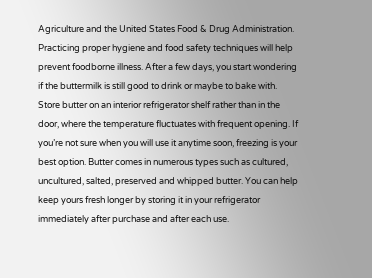Agriculture and the United States Food & Drug Administration. Practicing proper hygiene and food safety techniques will help prevent foodborne illness. After a few days, you start wondering if the buttermilk is still good to drink or maybe to bake with. Store butter on an interior refrigerator shelf rather than in the door, where the temperature fluctuates with frequent opening. If you’re not sure when you will use it anytime soon, freezing is your best option. Butter comes in numerous types such as cultured, uncultured, salted, preserved and whipped butter. You can help keep yours fresh longer by storing it in your refrigerator immediately after purchase and after each use.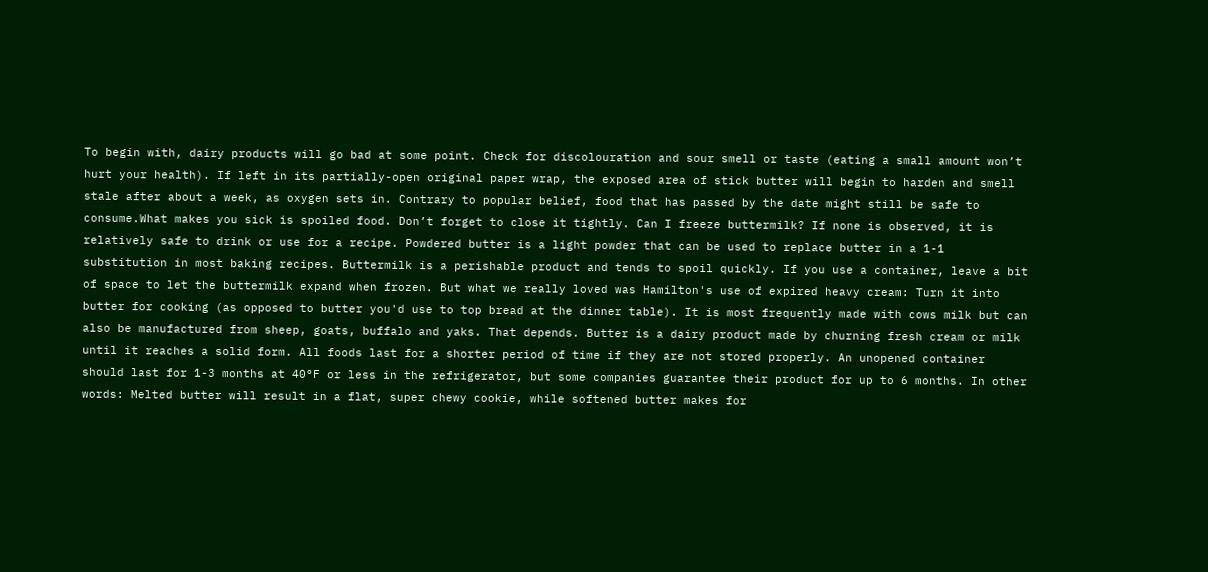To begin with, dairy products will go bad at some point. Check for discolouration and sour smell or taste (eating a small amount won’t hurt your health). If left in its partially-open original paper wrap, the exposed area of stick butter will begin to harden and smell stale after about a week, as oxygen sets in. Contrary to popular belief, food that has passed by the date might still be safe to consume.What makes you sick is spoiled food. Don’t forget to close it tightly. Can I freeze buttermilk? If none is observed, it is relatively safe to drink or use for a recipe. Powdered butter is a light powder that can be used to replace butter in a 1-1 substitution in most baking recipes. Buttermilk is a perishable product and tends to spoil quickly. If you use a container, leave a bit of space to let the buttermilk expand when frozen. But what we really loved was Hamilton's use of expired heavy cream: Turn it into butter for cooking (as opposed to butter you'd use to top bread at the dinner table). It is most frequently made with cows milk but can also be manufactured from sheep, goats, buffalo and yaks. That depends. Butter is a dairy product made by churning fresh cream or milk until it reaches a solid form. All foods last for a shorter period of time if they are not stored properly. An unopened container should last for 1-3 months at 40°F or less in the refrigerator, but some companies guarantee their product for up to 6 months. In other words: Melted butter will result in a flat, super chewy cookie, while softened butter makes for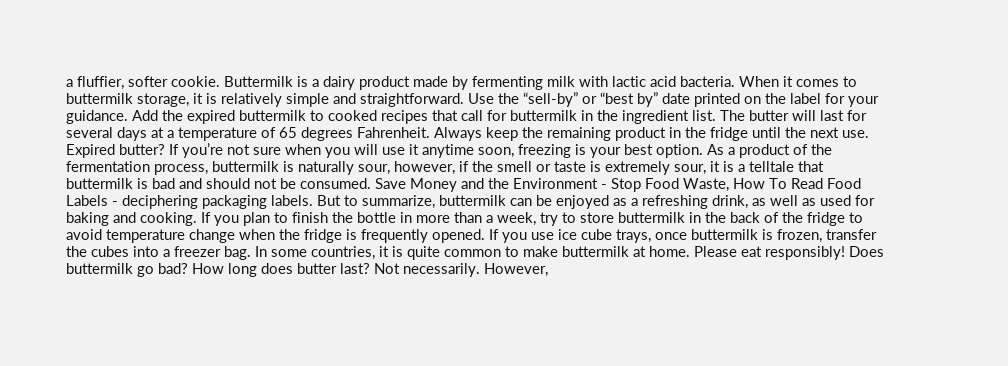a fluffier, softer cookie. Buttermilk is a dairy product made by fermenting milk with lactic acid bacteria. When it comes to buttermilk storage, it is relatively simple and straightforward. Use the “sell-by” or “best by” date printed on the label for your guidance. Add the expired buttermilk to cooked recipes that call for buttermilk in the ingredient list. The butter will last for several days at a temperature of 65 degrees Fahrenheit. Always keep the remaining product in the fridge until the next use. Expired butter? If you’re not sure when you will use it anytime soon, freezing is your best option. As a product of the fermentation process, buttermilk is naturally sour, however, if the smell or taste is extremely sour, it is a telltale that buttermilk is bad and should not be consumed. Save Money and the Environment - Stop Food Waste, How To Read Food Labels - deciphering packaging labels. But to summarize, buttermilk can be enjoyed as a refreshing drink, as well as used for baking and cooking. If you plan to finish the bottle in more than a week, try to store buttermilk in the back of the fridge to avoid temperature change when the fridge is frequently opened. If you use ice cube trays, once buttermilk is frozen, transfer the cubes into a freezer bag. In some countries, it is quite common to make buttermilk at home. Please eat responsibly! Does buttermilk go bad? How long does butter last? Not necessarily. However,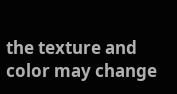the texture and color may change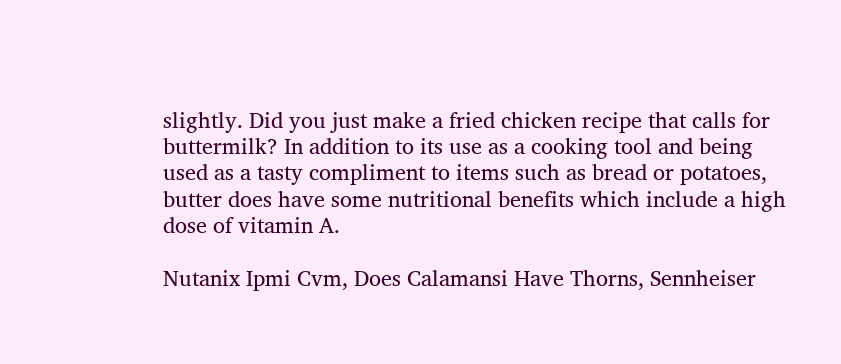slightly. Did you just make a fried chicken recipe that calls for buttermilk? In addition to its use as a cooking tool and being used as a tasty compliment to items such as bread or potatoes, butter does have some nutritional benefits which include a high dose of vitamin A.

Nutanix Ipmi Cvm, Does Calamansi Have Thorns, Sennheiser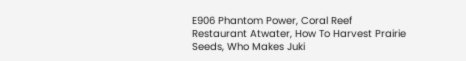E906 Phantom Power, Coral Reef Restaurant Atwater, How To Harvest Prairie Seeds, Who Makes Juki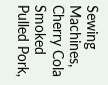Sewing Machines, Cherry Cola Smoked Pulled Pork,